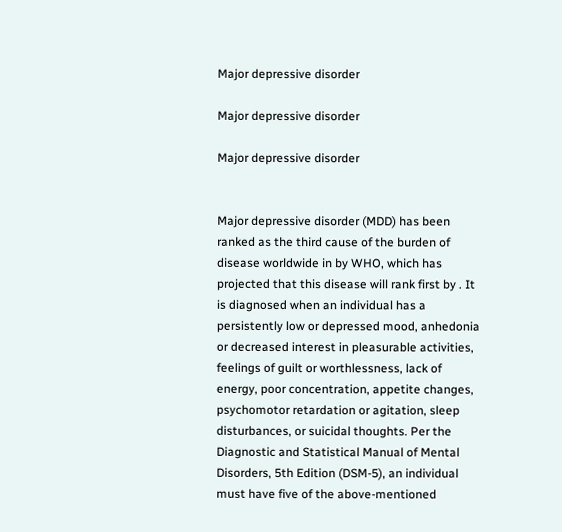Major depressive disorder

Major depressive disorder

Major depressive disorder


Major depressive disorder (MDD) has been ranked as the third cause of the burden of disease worldwide in by WHO, which has projected that this disease will rank first by . It is diagnosed when an individual has a persistently low or depressed mood, anhedonia or decreased interest in pleasurable activities, feelings of guilt or worthlessness, lack of energy, poor concentration, appetite changes, psychomotor retardation or agitation, sleep disturbances, or suicidal thoughts. Per the Diagnostic and Statistical Manual of Mental Disorders, 5th Edition (DSM-5), an individual must have five of the above-mentioned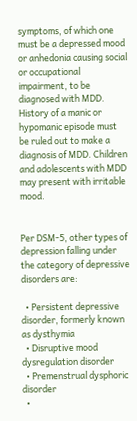symptoms, of which one must be a depressed mood or anhedonia causing social or occupational impairment, to be diagnosed with MDD. History of a manic or hypomanic episode must be ruled out to make a diagnosis of MDD. Children and adolescents with MDD may present with irritable mood.


Per DSM-5, other types of depression falling under the category of depressive disorders are:

  • Persistent depressive disorder, formerly known as dysthymia
  • Disruptive mood dysregulation disorder
  • Premenstrual dysphoric disorder
  •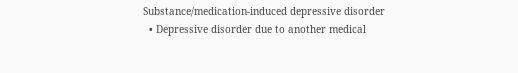Substance/medication-induced depressive disorder
  • Depressive disorder due to another medical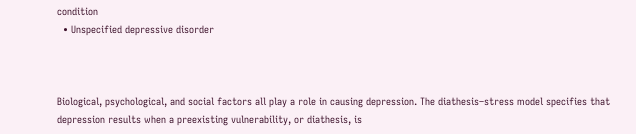condition
  • Unspecified depressive disorder



Biological, psychological, and social factors all play a role in causing depression. The diathesis–stress model specifies that depression results when a preexisting vulnerability, or diathesis, is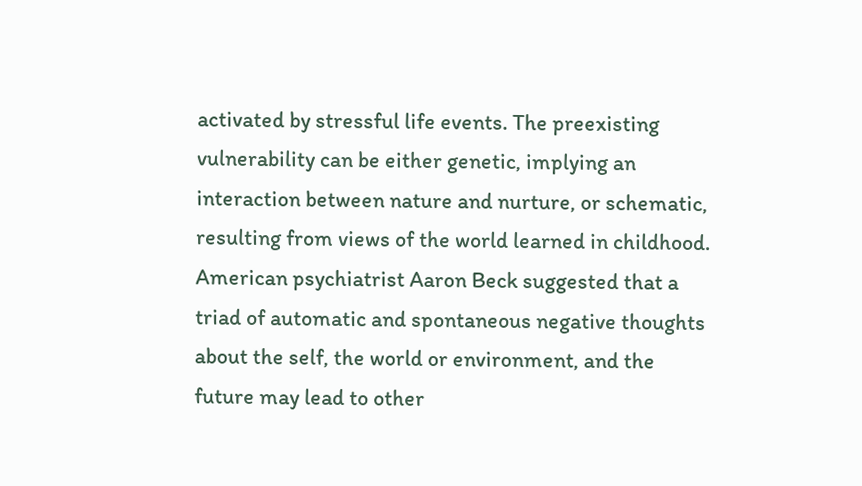activated by stressful life events. The preexisting vulnerability can be either genetic, implying an interaction between nature and nurture, or schematic, resulting from views of the world learned in childhood. American psychiatrist Aaron Beck suggested that a triad of automatic and spontaneous negative thoughts about the self, the world or environment, and the future may lead to other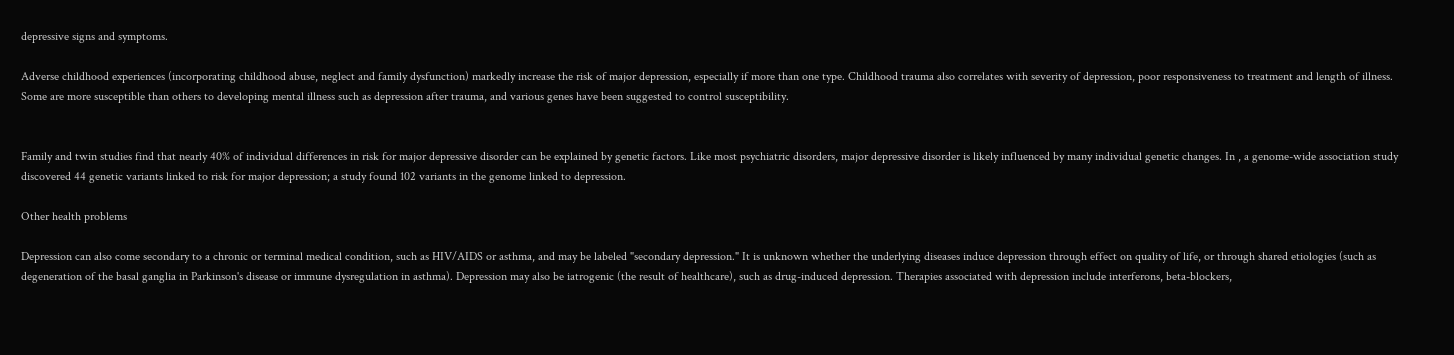depressive signs and symptoms.

Adverse childhood experiences (incorporating childhood abuse, neglect and family dysfunction) markedly increase the risk of major depression, especially if more than one type. Childhood trauma also correlates with severity of depression, poor responsiveness to treatment and length of illness. Some are more susceptible than others to developing mental illness such as depression after trauma, and various genes have been suggested to control susceptibility.


Family and twin studies find that nearly 40% of individual differences in risk for major depressive disorder can be explained by genetic factors. Like most psychiatric disorders, major depressive disorder is likely influenced by many individual genetic changes. In , a genome-wide association study discovered 44 genetic variants linked to risk for major depression; a study found 102 variants in the genome linked to depression.

Other health problems

Depression can also come secondary to a chronic or terminal medical condition, such as HIV/AIDS or asthma, and may be labeled "secondary depression." It is unknown whether the underlying diseases induce depression through effect on quality of life, or through shared etiologies (such as degeneration of the basal ganglia in Parkinson's disease or immune dysregulation in asthma). Depression may also be iatrogenic (the result of healthcare), such as drug-induced depression. Therapies associated with depression include interferons, beta-blockers,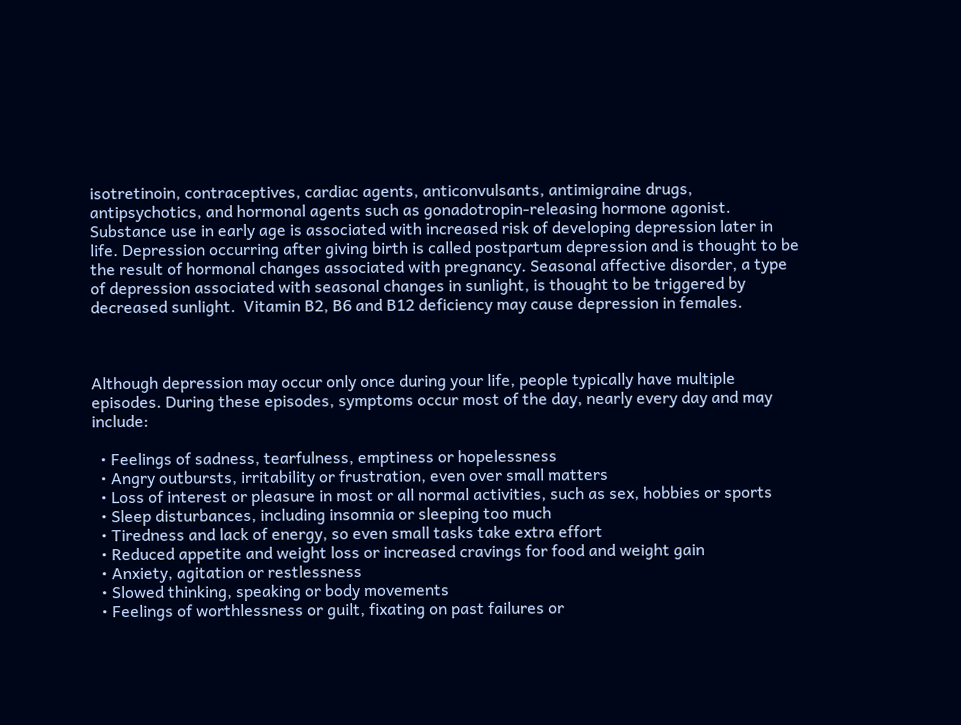isotretinoin, contraceptives, cardiac agents, anticonvulsants, antimigraine drugs, antipsychotics, and hormonal agents such as gonadotropin-releasing hormone agonist. Substance use in early age is associated with increased risk of developing depression later in life. Depression occurring after giving birth is called postpartum depression and is thought to be the result of hormonal changes associated with pregnancy. Seasonal affective disorder, a type of depression associated with seasonal changes in sunlight, is thought to be triggered by decreased sunlight.  Vitamin B2, B6 and B12 deficiency may cause depression in females.



Although depression may occur only once during your life, people typically have multiple episodes. During these episodes, symptoms occur most of the day, nearly every day and may include:

  • Feelings of sadness, tearfulness, emptiness or hopelessness
  • Angry outbursts, irritability or frustration, even over small matters
  • Loss of interest or pleasure in most or all normal activities, such as sex, hobbies or sports
  • Sleep disturbances, including insomnia or sleeping too much
  • Tiredness and lack of energy, so even small tasks take extra effort
  • Reduced appetite and weight loss or increased cravings for food and weight gain
  • Anxiety, agitation or restlessness
  • Slowed thinking, speaking or body movements
  • Feelings of worthlessness or guilt, fixating on past failures or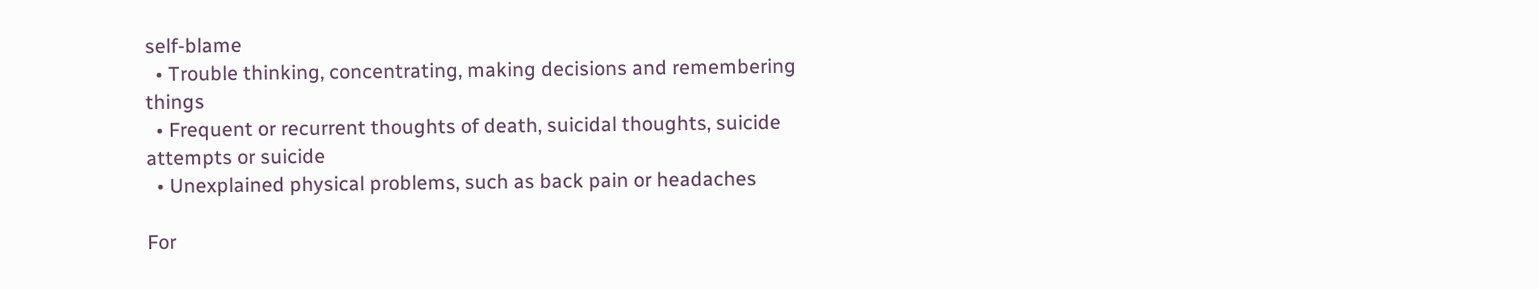self-blame
  • Trouble thinking, concentrating, making decisions and remembering things
  • Frequent or recurrent thoughts of death, suicidal thoughts, suicide attempts or suicide
  • Unexplained physical problems, such as back pain or headaches

For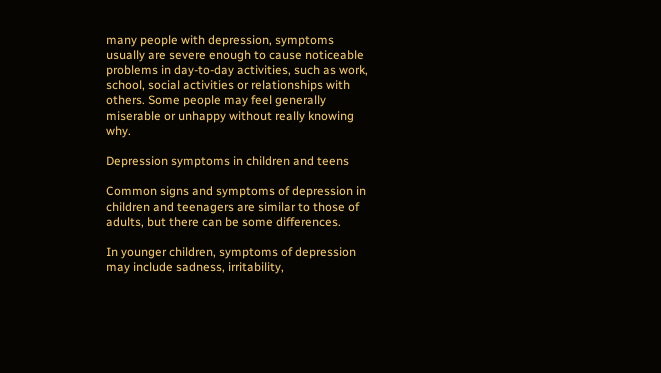many people with depression, symptoms usually are severe enough to cause noticeable problems in day-to-day activities, such as work, school, social activities or relationships with others. Some people may feel generally miserable or unhappy without really knowing why.

Depression symptoms in children and teens

Common signs and symptoms of depression in children and teenagers are similar to those of adults, but there can be some differences.

In younger children, symptoms of depression may include sadness, irritability,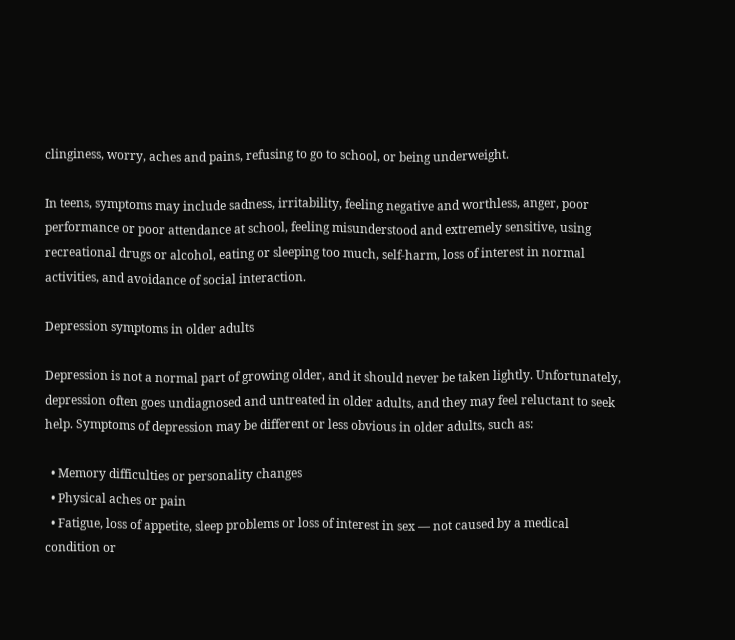clinginess, worry, aches and pains, refusing to go to school, or being underweight.

In teens, symptoms may include sadness, irritability, feeling negative and worthless, anger, poor performance or poor attendance at school, feeling misunderstood and extremely sensitive, using recreational drugs or alcohol, eating or sleeping too much, self-harm, loss of interest in normal activities, and avoidance of social interaction.

Depression symptoms in older adults

Depression is not a normal part of growing older, and it should never be taken lightly. Unfortunately, depression often goes undiagnosed and untreated in older adults, and they may feel reluctant to seek help. Symptoms of depression may be different or less obvious in older adults, such as:

  • Memory difficulties or personality changes
  • Physical aches or pain
  • Fatigue, loss of appetite, sleep problems or loss of interest in sex — not caused by a medical condition or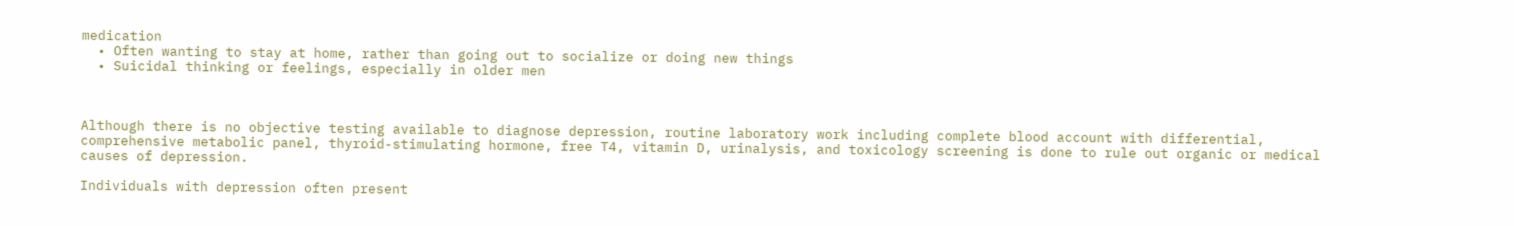medication
  • Often wanting to stay at home, rather than going out to socialize or doing new things
  • Suicidal thinking or feelings, especially in older men



Although there is no objective testing available to diagnose depression, routine laboratory work including complete blood account with differential, comprehensive metabolic panel, thyroid-stimulating hormone, free T4, vitamin D, urinalysis, and toxicology screening is done to rule out organic or medical causes of depression.

Individuals with depression often present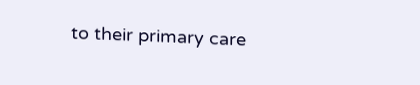to their primary care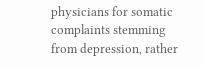physicians for somatic complaints stemming from depression, rather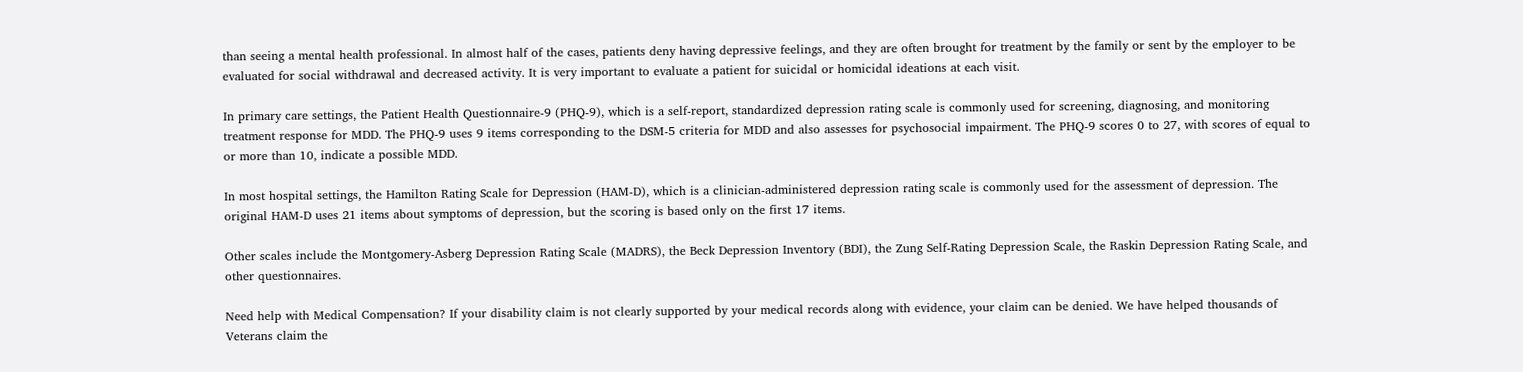than seeing a mental health professional. In almost half of the cases, patients deny having depressive feelings, and they are often brought for treatment by the family or sent by the employer to be evaluated for social withdrawal and decreased activity. It is very important to evaluate a patient for suicidal or homicidal ideations at each visit.

In primary care settings, the Patient Health Questionnaire-9 (PHQ-9), which is a self-report, standardized depression rating scale is commonly used for screening, diagnosing, and monitoring treatment response for MDD. The PHQ-9 uses 9 items corresponding to the DSM-5 criteria for MDD and also assesses for psychosocial impairment. The PHQ-9 scores 0 to 27, with scores of equal to or more than 10, indicate a possible MDD.

In most hospital settings, the Hamilton Rating Scale for Depression (HAM-D), which is a clinician-administered depression rating scale is commonly used for the assessment of depression. The original HAM-D uses 21 items about symptoms of depression, but the scoring is based only on the first 17 items.

Other scales include the Montgomery-Asberg Depression Rating Scale (MADRS), the Beck Depression Inventory (BDI), the Zung Self-Rating Depression Scale, the Raskin Depression Rating Scale, and other questionnaires.

Need help with Medical Compensation? If your disability claim is not clearly supported by your medical records along with evidence, your claim can be denied. We have helped thousands of Veterans claim the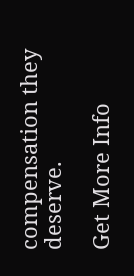compensation they deserve.

Get More Info